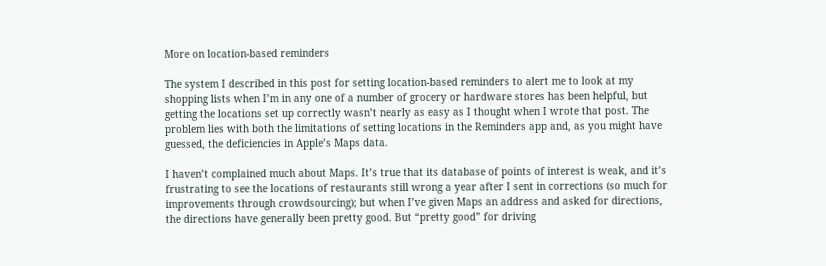More on location-based reminders

The system I described in this post for setting location-based reminders to alert me to look at my shopping lists when I’m in any one of a number of grocery or hardware stores has been helpful, but getting the locations set up correctly wasn’t nearly as easy as I thought when I wrote that post. The problem lies with both the limitations of setting locations in the Reminders app and, as you might have guessed, the deficiencies in Apple’s Maps data.

I haven’t complained much about Maps. It’s true that its database of points of interest is weak, and it’s frustrating to see the locations of restaurants still wrong a year after I sent in corrections (so much for improvements through crowdsourcing); but when I’ve given Maps an address and asked for directions, the directions have generally been pretty good. But “pretty good” for driving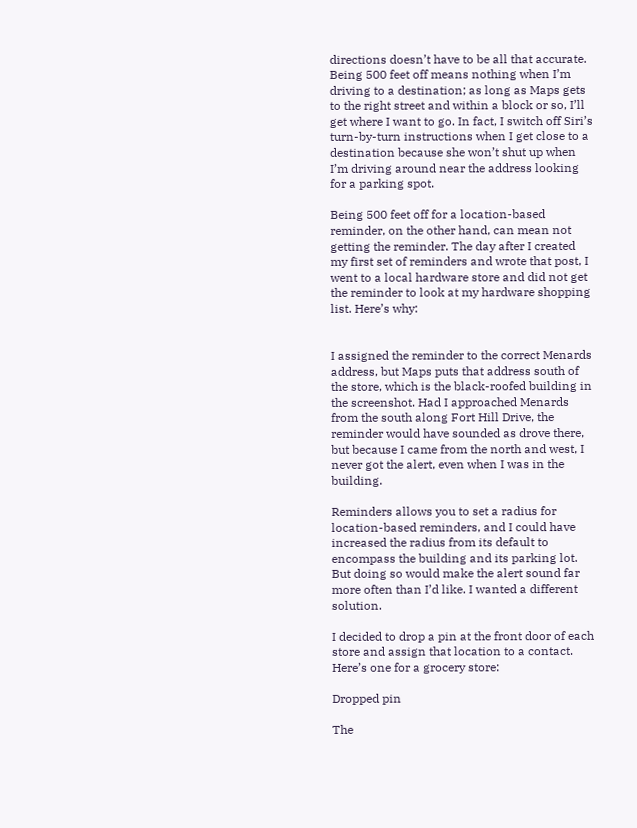directions doesn’t have to be all that accurate. Being 500 feet off means nothing when I’m driving to a destination; as long as Maps gets to the right street and within a block or so, I’ll get where I want to go. In fact, I switch off Siri’s turn-by-turn instructions when I get close to a destination because she won’t shut up when I’m driving around near the address looking for a parking spot.

Being 500 feet off for a location-based reminder, on the other hand, can mean not getting the reminder. The day after I created my first set of reminders and wrote that post, I went to a local hardware store and did not get the reminder to look at my hardware shopping list. Here’s why:


I assigned the reminder to the correct Menards address, but Maps puts that address south of the store, which is the black-roofed building in the screenshot. Had I approached Menards from the south along Fort Hill Drive, the reminder would have sounded as drove there, but because I came from the north and west, I never got the alert, even when I was in the building.

Reminders allows you to set a radius for location-based reminders, and I could have increased the radius from its default to encompass the building and its parking lot. But doing so would make the alert sound far more often than I’d like. I wanted a different solution.

I decided to drop a pin at the front door of each store and assign that location to a contact. Here’s one for a grocery store:

Dropped pin

The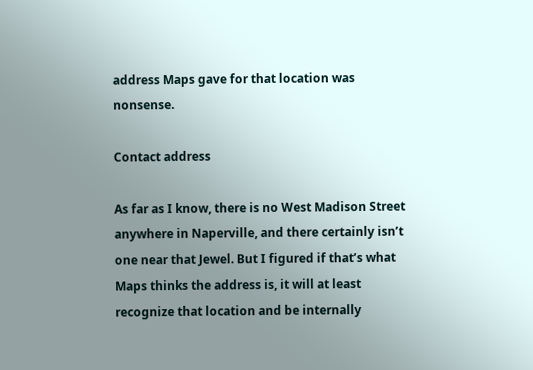address Maps gave for that location was nonsense.

Contact address

As far as I know, there is no West Madison Street anywhere in Naperville, and there certainly isn’t one near that Jewel. But I figured if that’s what Maps thinks the address is, it will at least recognize that location and be internally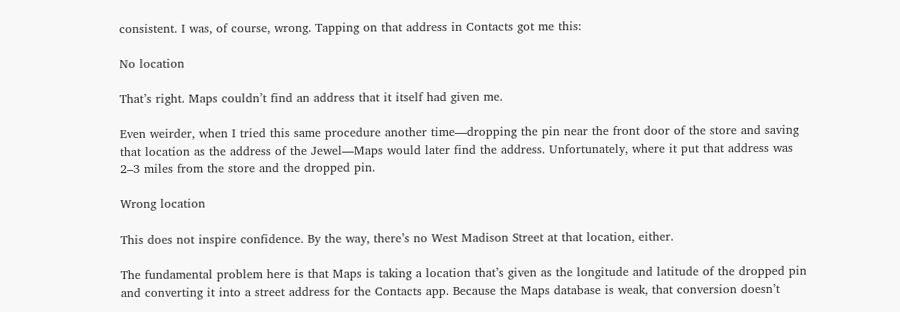consistent. I was, of course, wrong. Tapping on that address in Contacts got me this:

No location

That’s right. Maps couldn’t find an address that it itself had given me.

Even weirder, when I tried this same procedure another time—dropping the pin near the front door of the store and saving that location as the address of the Jewel—Maps would later find the address. Unfortunately, where it put that address was 2–3 miles from the store and the dropped pin.

Wrong location

This does not inspire confidence. By the way, there’s no West Madison Street at that location, either.

The fundamental problem here is that Maps is taking a location that’s given as the longitude and latitude of the dropped pin and converting it into a street address for the Contacts app. Because the Maps database is weak, that conversion doesn’t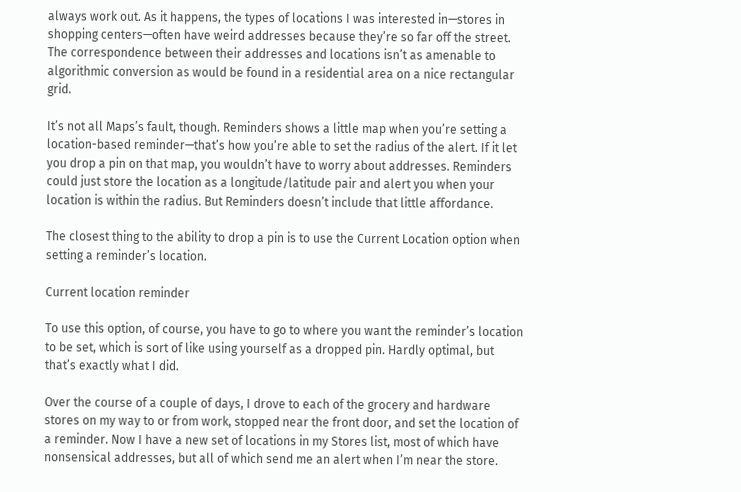always work out. As it happens, the types of locations I was interested in—stores in shopping centers—often have weird addresses because they’re so far off the street. The correspondence between their addresses and locations isn’t as amenable to algorithmic conversion as would be found in a residential area on a nice rectangular grid.

It’s not all Maps’s fault, though. Reminders shows a little map when you’re setting a location-based reminder—that’s how you’re able to set the radius of the alert. If it let you drop a pin on that map, you wouldn’t have to worry about addresses. Reminders could just store the location as a longitude/latitude pair and alert you when your location is within the radius. But Reminders doesn’t include that little affordance.

The closest thing to the ability to drop a pin is to use the Current Location option when setting a reminder’s location.

Current location reminder

To use this option, of course, you have to go to where you want the reminder’s location to be set, which is sort of like using yourself as a dropped pin. Hardly optimal, but that’s exactly what I did.

Over the course of a couple of days, I drove to each of the grocery and hardware stores on my way to or from work, stopped near the front door, and set the location of a reminder. Now I have a new set of locations in my Stores list, most of which have nonsensical addresses, but all of which send me an alert when I’m near the store.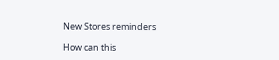New Stores reminders

How can this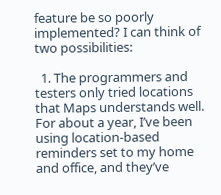feature be so poorly implemented? I can think of two possibilities:

  1. The programmers and testers only tried locations that Maps understands well. For about a year, I’ve been using location-based reminders set to my home and office, and they’ve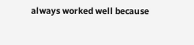always worked well because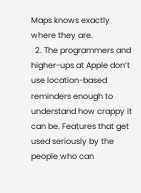Maps knows exactly where they are.
  2. The programmers and higher-ups at Apple don’t use location-based reminders enough to understand how crappy it can be. Features that get used seriously by the people who can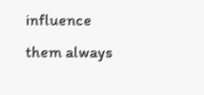influence them always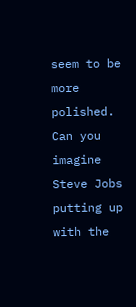seem to be more polished. Can you imagine Steve Jobs putting up with the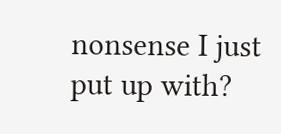nonsense I just put up with?